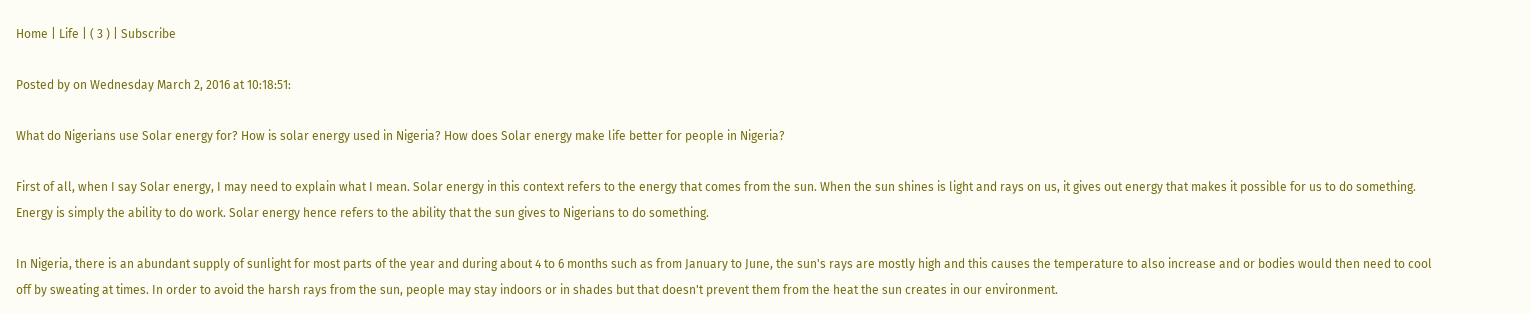Home | Life | ( 3 ) | Subscribe

Posted by on Wednesday March 2, 2016 at 10:18:51:

What do Nigerians use Solar energy for? How is solar energy used in Nigeria? How does Solar energy make life better for people in Nigeria?

First of all, when I say Solar energy, I may need to explain what I mean. Solar energy in this context refers to the energy that comes from the sun. When the sun shines is light and rays on us, it gives out energy that makes it possible for us to do something. Energy is simply the ability to do work. Solar energy hence refers to the ability that the sun gives to Nigerians to do something.

In Nigeria, there is an abundant supply of sunlight for most parts of the year and during about 4 to 6 months such as from January to June, the sun's rays are mostly high and this causes the temperature to also increase and or bodies would then need to cool off by sweating at times. In order to avoid the harsh rays from the sun, people may stay indoors or in shades but that doesn't prevent them from the heat the sun creates in our environment.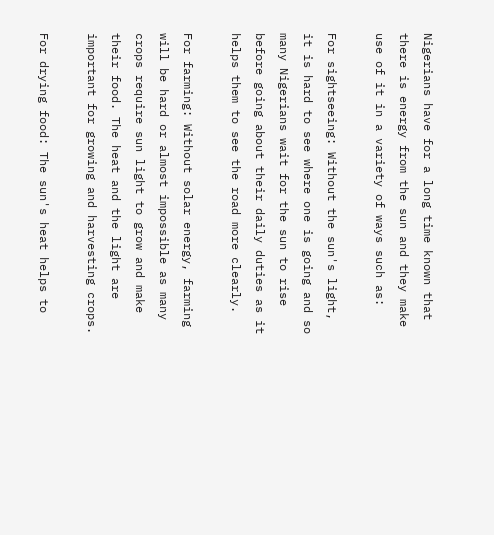Nigerians have for a long time known that there is energy from the sun and they make use of it in a variety of ways such as:

For sightseeing: Without the sun's light, it is hard to see where one is going and so many Nigerians wait for the sun to rise before going about their daily duties as it helps them to see the road more clearly.

For farming: Without solar energy, farming will be hard or almost impossible as many crops require sun light to grow and make their food. The heat and the light are important for growing and harvesting crops.

For drying food: The sun's heat helps to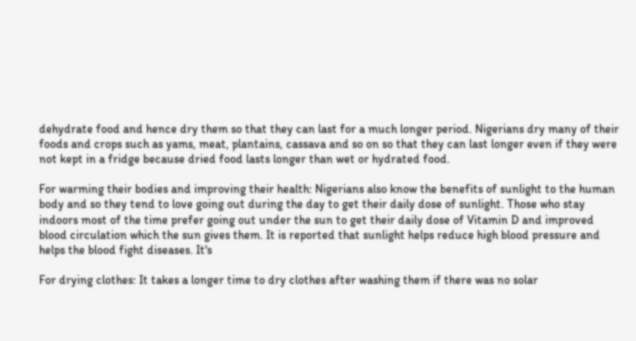dehydrate food and hence dry them so that they can last for a much longer period. Nigerians dry many of their foods and crops such as yams, meat, plantains, cassava and so on so that they can last longer even if they were not kept in a fridge because dried food lasts longer than wet or hydrated food.

For warming their bodies and improving their health: Nigerians also know the benefits of sunlight to the human body and so they tend to love going out during the day to get their daily dose of sunlight. Those who stay indoors most of the time prefer going out under the sun to get their daily dose of Vitamin D and improved blood circulation which the sun gives them. It is reported that sunlight helps reduce high blood pressure and helps the blood fight diseases. It's

For drying clothes: It takes a longer time to dry clothes after washing them if there was no solar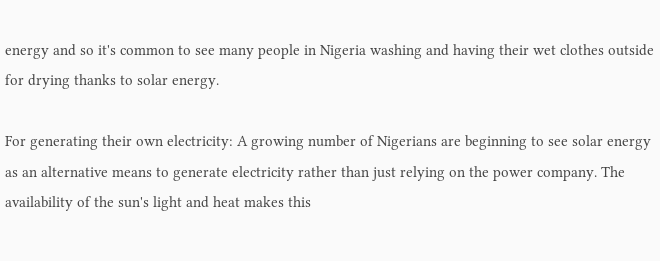energy and so it's common to see many people in Nigeria washing and having their wet clothes outside for drying thanks to solar energy.

For generating their own electricity: A growing number of Nigerians are beginning to see solar energy as an alternative means to generate electricity rather than just relying on the power company. The availability of the sun's light and heat makes this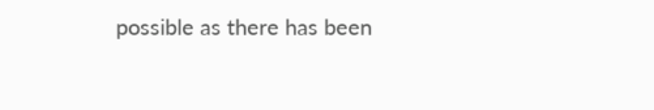possible as there has been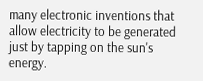many electronic inventions that allow electricity to be generated just by tapping on the sun's energy.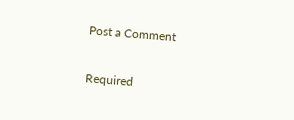Post a Comment

Required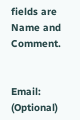fields are Name and Comment.


Email: (Optional)